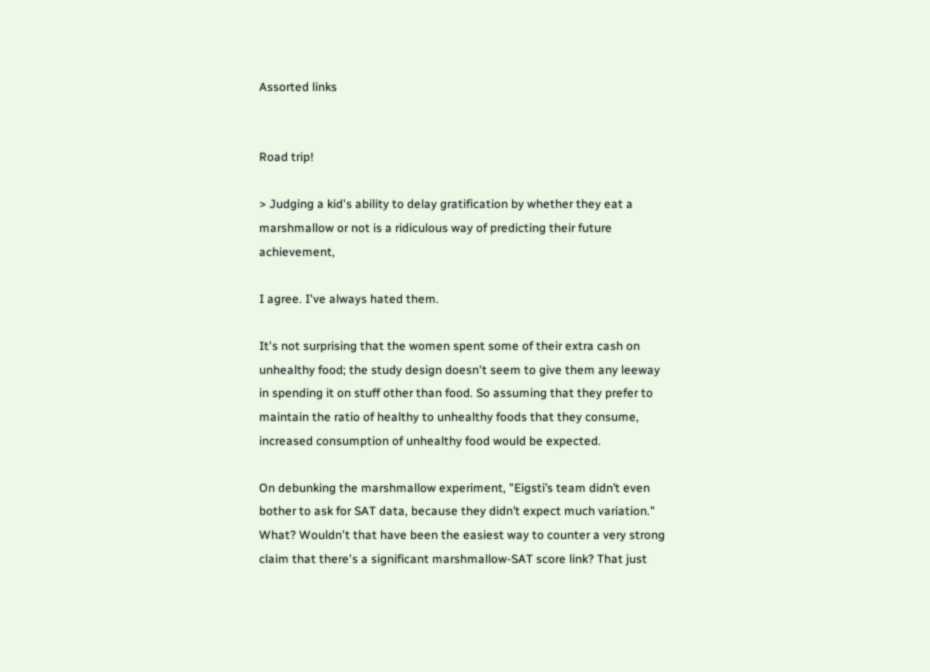Assorted links


Road trip!

> Judging a kid's ability to delay gratification by whether they eat a marshmallow or not is a ridiculous way of predicting their future achievement,

I agree. I've always hated them.

It's not surprising that the women spent some of their extra cash on unhealthy food; the study design doesn't seem to give them any leeway in spending it on stuff other than food. So assuming that they prefer to maintain the ratio of healthy to unhealthy foods that they consume, increased consumption of unhealthy food would be expected.

On debunking the marshmallow experiment, "Eigsti’s team didn’t even bother to ask for SAT data, because they didn’t expect much variation." What? Wouldn't that have been the easiest way to counter a very strong claim that there's a significant marshmallow-SAT score link? That just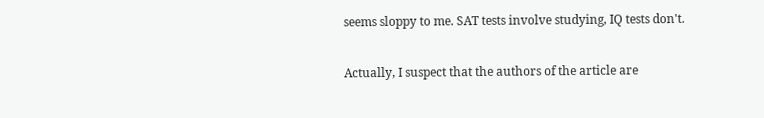seems sloppy to me. SAT tests involve studying, IQ tests don't.

Actually, I suspect that the authors of the article are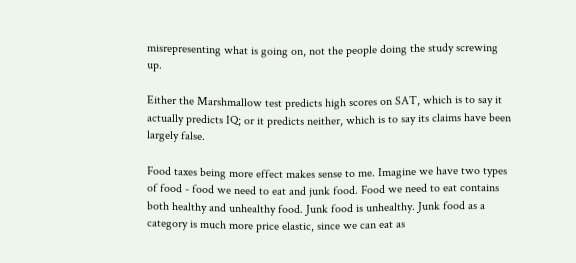misrepresenting what is going on, not the people doing the study screwing up.

Either the Marshmallow test predicts high scores on SAT, which is to say it actually predicts IQ; or it predicts neither, which is to say its claims have been largely false.

Food taxes being more effect makes sense to me. Imagine we have two types of food - food we need to eat and junk food. Food we need to eat contains both healthy and unhealthy food. Junk food is unhealthy. Junk food as a category is much more price elastic, since we can eat as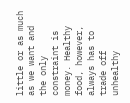little or as much as we want and the only constraint is money. Healthy food, however, always has to trade off unhealthy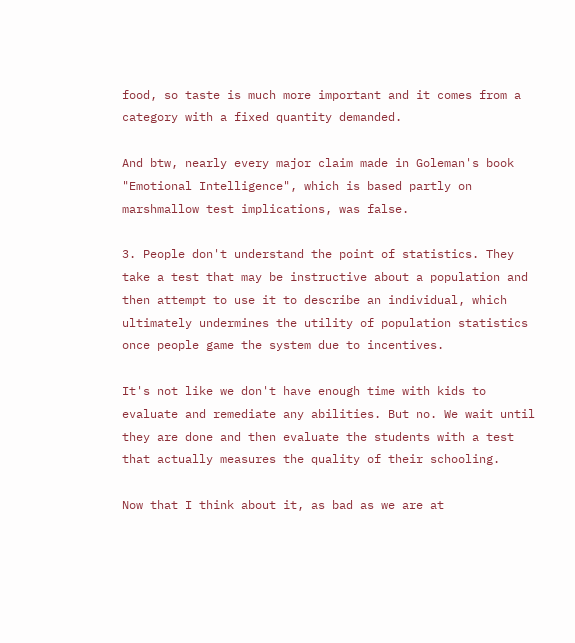food, so taste is much more important and it comes from a category with a fixed quantity demanded.

And btw, nearly every major claim made in Goleman's book "Emotional Intelligence", which is based partly on marshmallow test implications, was false.

3. People don't understand the point of statistics. They take a test that may be instructive about a population and then attempt to use it to describe an individual, which ultimately undermines the utility of population statistics once people game the system due to incentives.

It's not like we don't have enough time with kids to evaluate and remediate any abilities. But no. We wait until they are done and then evaluate the students with a test that actually measures the quality of their schooling.

Now that I think about it, as bad as we are at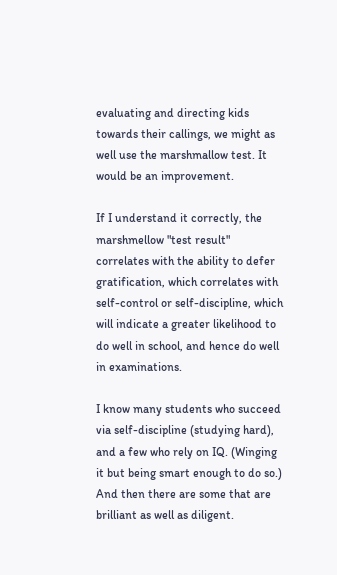evaluating and directing kids towards their callings, we might as well use the marshmallow test. It would be an improvement.

If I understand it correctly, the marshmellow "test result" correlates with the ability to defer gratification, which correlates with self-control or self-discipline, which will indicate a greater likelihood to do well in school, and hence do well in examinations.

I know many students who succeed via self-discipline (studying hard), and a few who rely on IQ. (Winging it but being smart enough to do so.) And then there are some that are brilliant as well as diligent.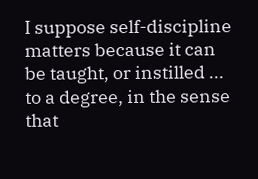I suppose self-discipline matters because it can be taught, or instilled ... to a degree, in the sense that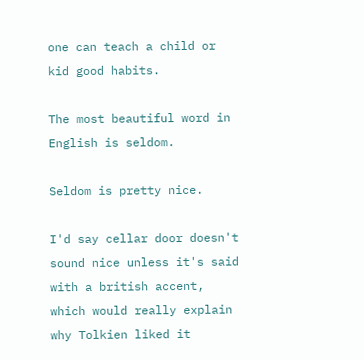one can teach a child or kid good habits.

The most beautiful word in English is seldom.

Seldom is pretty nice.

I'd say cellar door doesn't sound nice unless it's said with a british accent, which would really explain why Tolkien liked it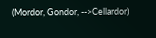(Mordor, Gondor, -->Cellardor)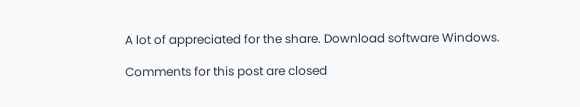A lot of appreciated for the share. Download software Windows.

Comments for this post are closed